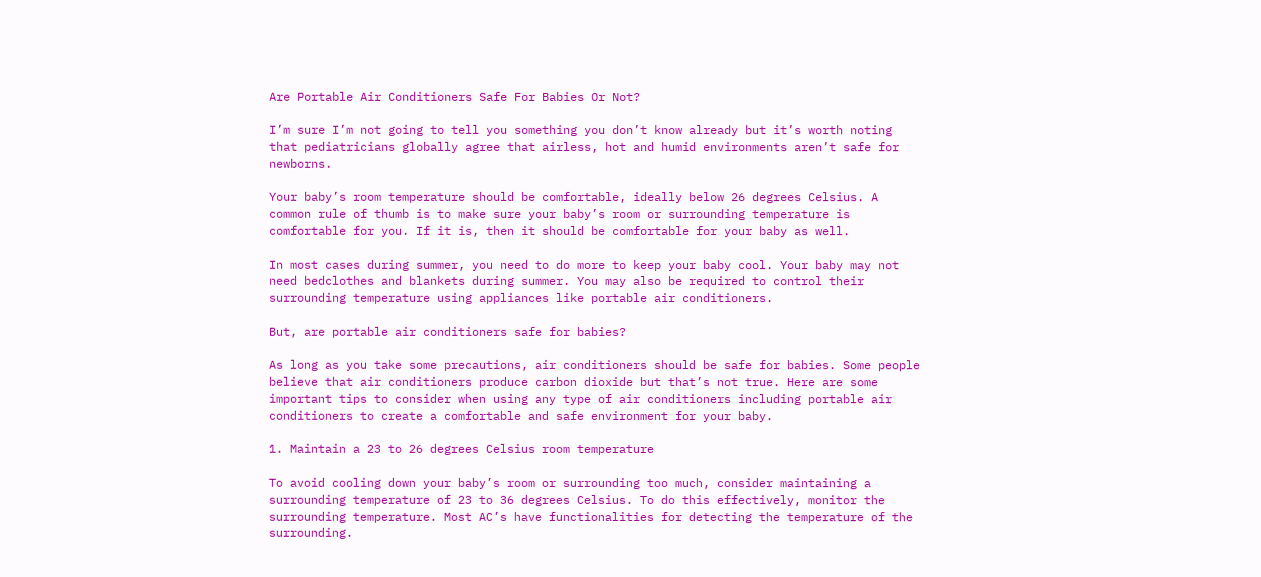Are Portable Air Conditioners Safe For Babies Or Not?

I’m sure I’m not going to tell you something you don’t know already but it’s worth noting that pediatricians globally agree that airless, hot and humid environments aren’t safe for newborns.

Your baby’s room temperature should be comfortable, ideally below 26 degrees Celsius. A common rule of thumb is to make sure your baby’s room or surrounding temperature is comfortable for you. If it is, then it should be comfortable for your baby as well.

In most cases during summer, you need to do more to keep your baby cool. Your baby may not need bedclothes and blankets during summer. You may also be required to control their surrounding temperature using appliances like portable air conditioners.

But, are portable air conditioners safe for babies?

As long as you take some precautions, air conditioners should be safe for babies. Some people believe that air conditioners produce carbon dioxide but that’s not true. Here are some important tips to consider when using any type of air conditioners including portable air conditioners to create a comfortable and safe environment for your baby.

1. Maintain a 23 to 26 degrees Celsius room temperature

To avoid cooling down your baby’s room or surrounding too much, consider maintaining a surrounding temperature of 23 to 36 degrees Celsius. To do this effectively, monitor the surrounding temperature. Most AC’s have functionalities for detecting the temperature of the surrounding.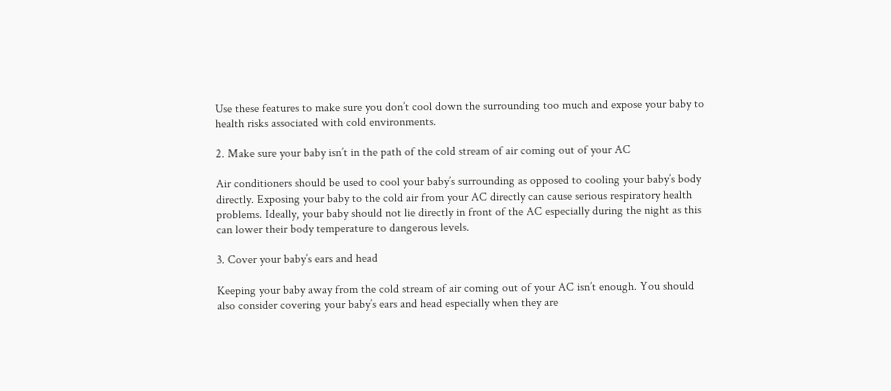Use these features to make sure you don’t cool down the surrounding too much and expose your baby to health risks associated with cold environments.

2. Make sure your baby isn’t in the path of the cold stream of air coming out of your AC

Air conditioners should be used to cool your baby’s surrounding as opposed to cooling your baby’s body directly. Exposing your baby to the cold air from your AC directly can cause serious respiratory health problems. Ideally, your baby should not lie directly in front of the AC especially during the night as this can lower their body temperature to dangerous levels.

3. Cover your baby’s ears and head

Keeping your baby away from the cold stream of air coming out of your AC isn’t enough. You should also consider covering your baby’s ears and head especially when they are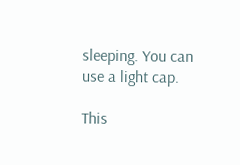sleeping. You can use a light cap.

This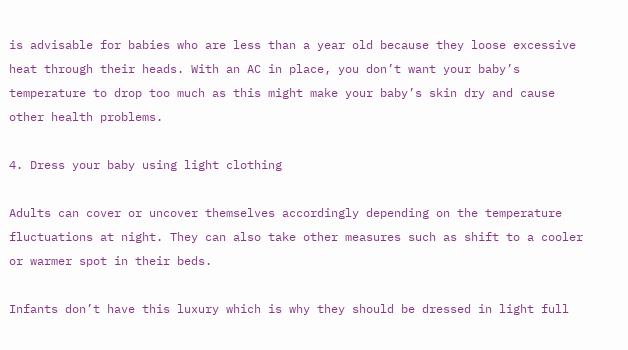is advisable for babies who are less than a year old because they loose excessive heat through their heads. With an AC in place, you don’t want your baby’s temperature to drop too much as this might make your baby’s skin dry and cause other health problems.

4. Dress your baby using light clothing

Adults can cover or uncover themselves accordingly depending on the temperature fluctuations at night. They can also take other measures such as shift to a cooler or warmer spot in their beds.

Infants don’t have this luxury which is why they should be dressed in light full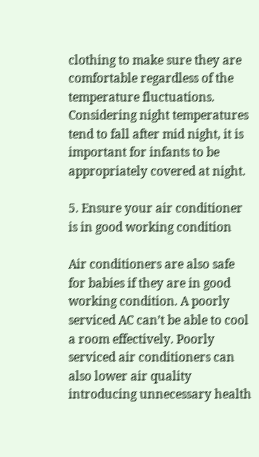clothing to make sure they are comfortable regardless of the temperature fluctuations. Considering night temperatures tend to fall after mid night, it is important for infants to be appropriately covered at night.

5. Ensure your air conditioner is in good working condition

Air conditioners are also safe for babies if they are in good working condition. A poorly serviced AC can’t be able to cool a room effectively. Poorly serviced air conditioners can also lower air quality introducing unnecessary health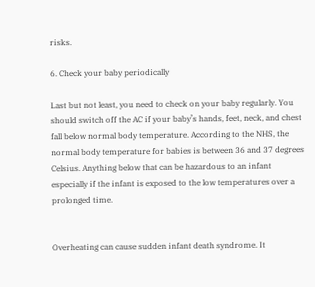risks.

6. Check your baby periodically

Last but not least, you need to check on your baby regularly. You should switch off the AC if your baby’s hands, feet, neck, and chest fall below normal body temperature. According to the NHS, the normal body temperature for babies is between 36 and 37 degrees Celsius. Anything below that can be hazardous to an infant especially if the infant is exposed to the low temperatures over a prolonged time.


Overheating can cause sudden infant death syndrome. It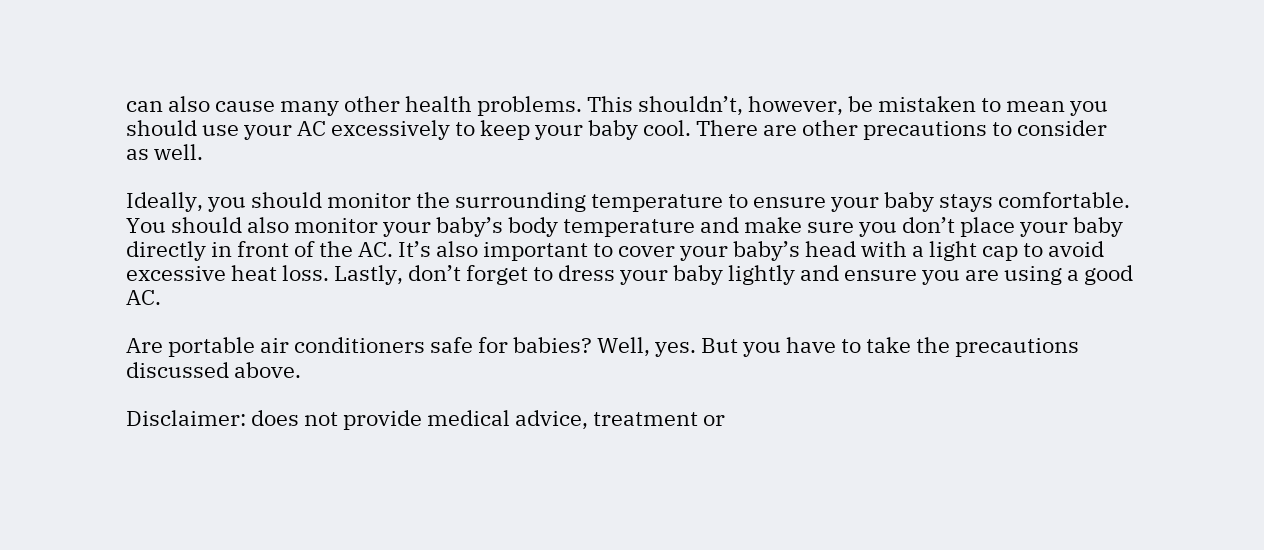can also cause many other health problems. This shouldn’t, however, be mistaken to mean you should use your AC excessively to keep your baby cool. There are other precautions to consider as well.

Ideally, you should monitor the surrounding temperature to ensure your baby stays comfortable. You should also monitor your baby’s body temperature and make sure you don’t place your baby directly in front of the AC. It’s also important to cover your baby’s head with a light cap to avoid excessive heat loss. Lastly, don’t forget to dress your baby lightly and ensure you are using a good AC.

Are portable air conditioners safe for babies? Well, yes. But you have to take the precautions discussed above.

Disclaimer: does not provide medical advice, treatment or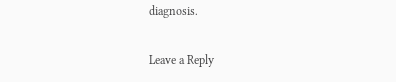diagnosis.

Leave a Reply